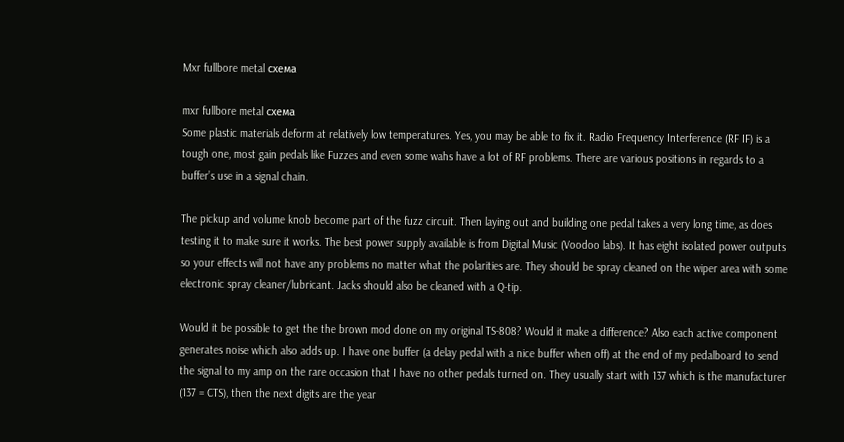Mxr fullbore metal схема

mxr fullbore metal схема
Some plastic materials deform at relatively low temperatures. Yes, you may be able to fix it. Radio Frequency Interference (RF IF) is a tough one, most gain pedals like Fuzzes and even some wahs have a lot of RF problems. There are various positions in regards to a buffer’s use in a signal chain.

The pickup and volume knob become part of the fuzz circuit. Then laying out and building one pedal takes a very long time, as does testing it to make sure it works. The best power supply available is from Digital Music (Voodoo labs). It has eight isolated power outputs so your effects will not have any problems no matter what the polarities are. They should be spray cleaned on the wiper area with some electronic spray cleaner/lubricant. Jacks should also be cleaned with a Q-tip.

Would it be possible to get the the brown mod done on my original TS-808? Would it make a difference? Also each active component generates noise which also adds up. I have one buffer (a delay pedal with a nice buffer when off) at the end of my pedalboard to send the signal to my amp on the rare occasion that I have no other pedals turned on. They usually start with 137 which is the manufacturer (137 = CTS), then the next digits are the year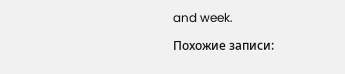and week.

Похожие записи: